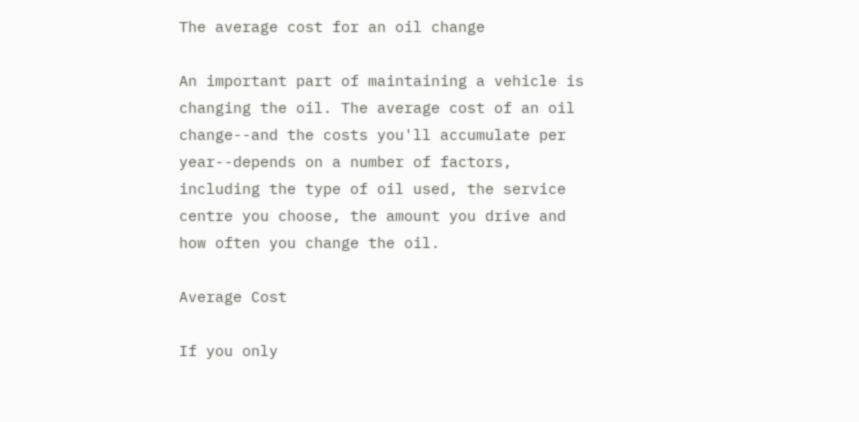The average cost for an oil change

An important part of maintaining a vehicle is changing the oil. The average cost of an oil change--and the costs you'll accumulate per year--depends on a number of factors, including the type of oil used, the service centre you choose, the amount you drive and how often you change the oil.

Average Cost

If you only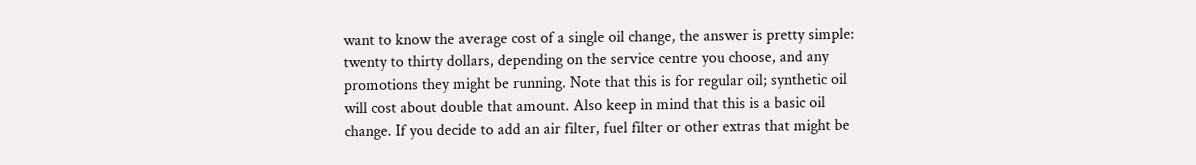want to know the average cost of a single oil change, the answer is pretty simple: twenty to thirty dollars, depending on the service centre you choose, and any promotions they might be running. Note that this is for regular oil; synthetic oil will cost about double that amount. Also keep in mind that this is a basic oil change. If you decide to add an air filter, fuel filter or other extras that might be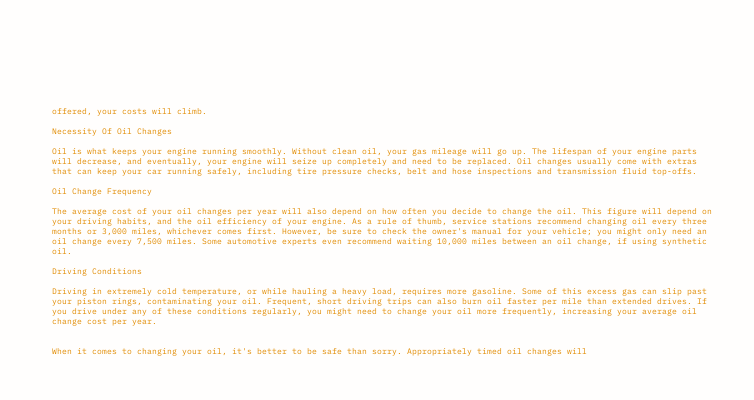offered, your costs will climb.

Necessity Of Oil Changes

Oil is what keeps your engine running smoothly. Without clean oil, your gas mileage will go up. The lifespan of your engine parts will decrease, and eventually, your engine will seize up completely and need to be replaced. Oil changes usually come with extras that can keep your car running safely, including tire pressure checks, belt and hose inspections and transmission fluid top-offs.

Oil Change Frequency

The average cost of your oil changes per year will also depend on how often you decide to change the oil. This figure will depend on your driving habits, and the oil efficiency of your engine. As a rule of thumb, service stations recommend changing oil every three months or 3,000 miles, whichever comes first. However, be sure to check the owner's manual for your vehicle; you might only need an oil change every 7,500 miles. Some automotive experts even recommend waiting 10,000 miles between an oil change, if using synthetic oil.

Driving Conditions

Driving in extremely cold temperature, or while hauling a heavy load, requires more gasoline. Some of this excess gas can slip past your piston rings, contaminating your oil. Frequent, short driving trips can also burn oil faster per mile than extended drives. If you drive under any of these conditions regularly, you might need to change your oil more frequently, increasing your average oil change cost per year.


When it comes to changing your oil, it's better to be safe than sorry. Appropriately timed oil changes will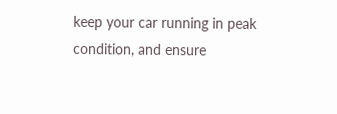keep your car running in peak condition, and ensure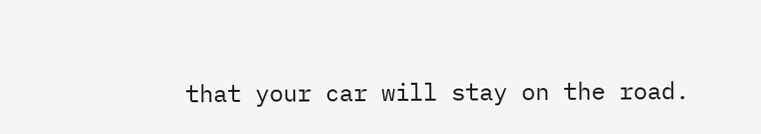that your car will stay on the road.